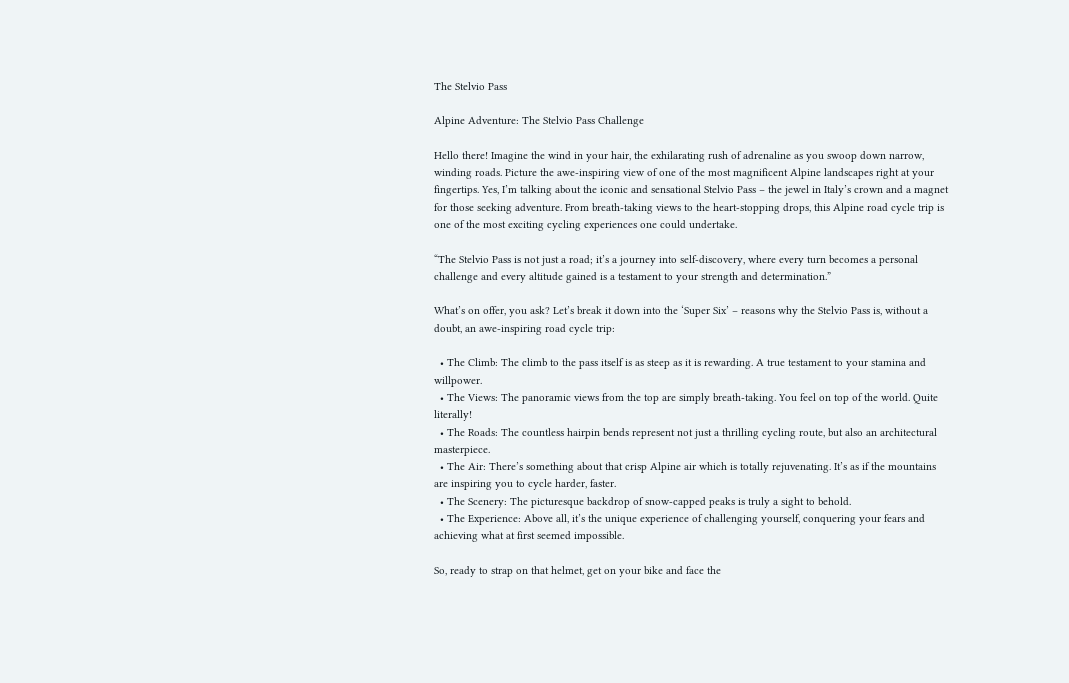The Stelvio Pass

Alpine Adventure: The Stelvio Pass Challenge

Hello there! Imagine the wind in your hair, the exhilarating rush of adrenaline as you swoop down narrow, winding roads. Picture the awe-inspiring view of one of the most magnificent Alpine landscapes right at your fingertips. Yes, I’m talking about the iconic and sensational Stelvio Pass – the jewel in Italy’s crown and a magnet for those seeking adventure. From breath-taking views to the heart-stopping drops, this Alpine road cycle trip is one of the most exciting cycling experiences one could undertake.

“The Stelvio Pass is not just a road; it’s a journey into self-discovery, where every turn becomes a personal challenge and every altitude gained is a testament to your strength and determination.”

What’s on offer, you ask? Let’s break it down into the ‘Super Six’ – reasons why the Stelvio Pass is, without a doubt, an awe-inspiring road cycle trip:

  • The Climb: The climb to the pass itself is as steep as it is rewarding. A true testament to your stamina and willpower.
  • The Views: The panoramic views from the top are simply breath-taking. You feel on top of the world. Quite literally!
  • The Roads: The countless hairpin bends represent not just a thrilling cycling route, but also an architectural masterpiece.
  • The Air: There’s something about that crisp Alpine air which is totally rejuvenating. It’s as if the mountains are inspiring you to cycle harder, faster.
  • The Scenery: The picturesque backdrop of snow-capped peaks is truly a sight to behold.
  • The Experience: Above all, it’s the unique experience of challenging yourself, conquering your fears and achieving what at first seemed impossible.

So, ready to strap on that helmet, get on your bike and face the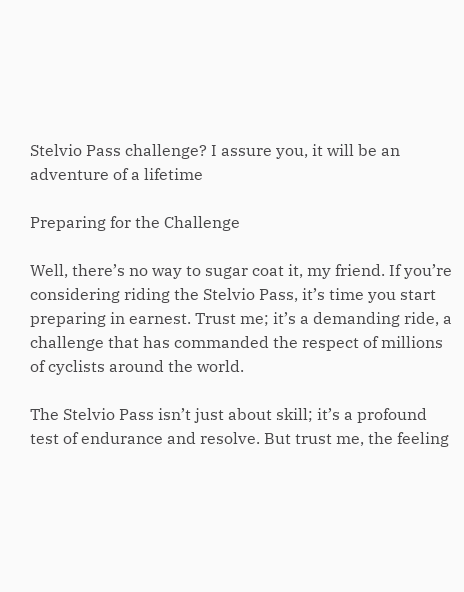Stelvio Pass challenge? I assure you, it will be an adventure of a lifetime

Preparing for the Challenge

Well, there’s no way to sugar coat it, my friend. If you’re considering riding the Stelvio Pass, it’s time you start preparing in earnest. Trust me; it’s a demanding ride, a challenge that has commanded the respect of millions of cyclists around the world.

The Stelvio Pass isn’t just about skill; it’s a profound test of endurance and resolve. But trust me, the feeling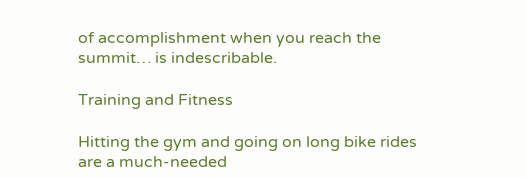of accomplishment when you reach the summit… is indescribable.

Training and Fitness

Hitting the gym and going on long bike rides are a much-needed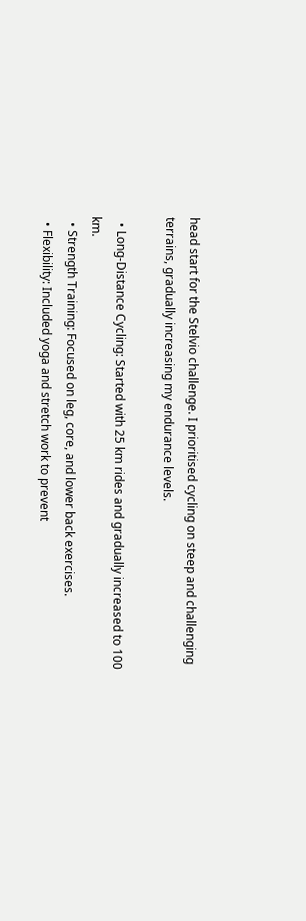head start for the Stelvio challenge. I prioritised cycling on steep and challenging terrains, gradually increasing my endurance levels.

  • Long-Distance Cycling: Started with 25 km rides and gradually increased to 100 km.
  • Strength Training: Focused on leg, core, and lower back exercises.
  • Flexibility: Included yoga and stretch work to prevent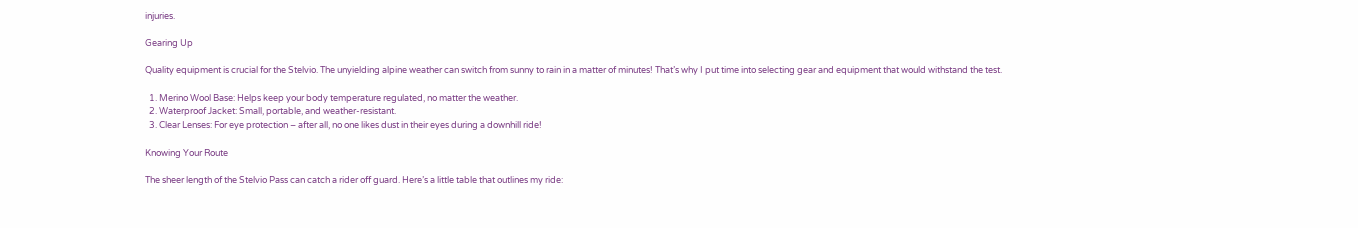injuries.

Gearing Up

Quality equipment is crucial for the Stelvio. The unyielding alpine weather can switch from sunny to rain in a matter of minutes! That’s why I put time into selecting gear and equipment that would withstand the test.

  1. Merino Wool Base: Helps keep your body temperature regulated, no matter the weather.
  2. Waterproof Jacket: Small, portable, and weather-resistant.
  3. Clear Lenses: For eye protection – after all, no one likes dust in their eyes during a downhill ride!

Knowing Your Route

The sheer length of the Stelvio Pass can catch a rider off guard. Here’s a little table that outlines my ride: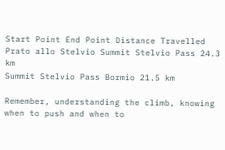Start Point End Point Distance Travelled
Prato allo Stelvio Summit Stelvio Pass 24.3 km
Summit Stelvio Pass Bormio 21.5 km

Remember, understanding the climb, knowing when to push and when to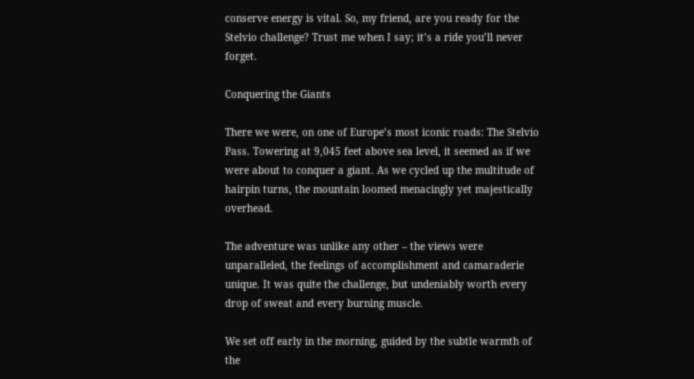conserve energy is vital. So, my friend, are you ready for the Stelvio challenge? Trust me when I say; it’s a ride you’ll never forget.

Conquering the Giants

There we were, on one of Europe’s most iconic roads: The Stelvio Pass. Towering at 9,045 feet above sea level, it seemed as if we were about to conquer a giant. As we cycled up the multitude of hairpin turns, the mountain loomed menacingly yet majestically overhead.

The adventure was unlike any other – the views were unparalleled, the feelings of accomplishment and camaraderie unique. It was quite the challenge, but undeniably worth every drop of sweat and every burning muscle.

We set off early in the morning, guided by the subtle warmth of the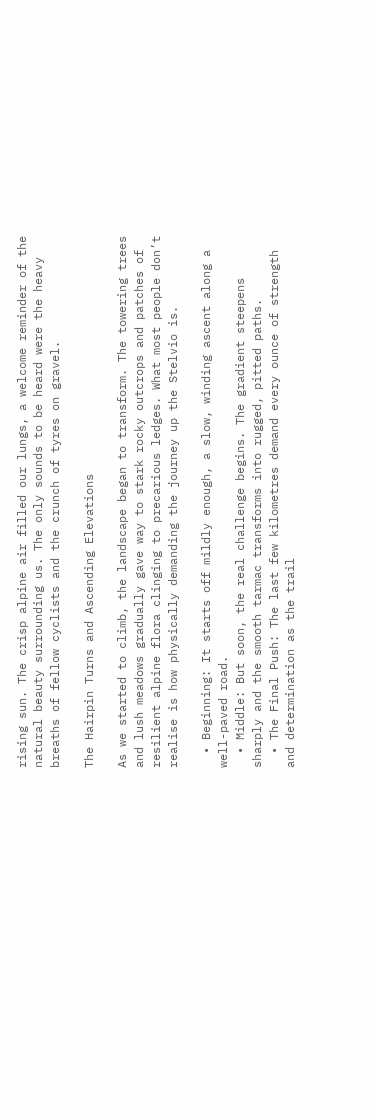rising sun. The crisp alpine air filled our lungs, a welcome reminder of the natural beauty surrounding us. The only sounds to be heard were the heavy breaths of fellow cyclists and the crunch of tyres on gravel.

The Hairpin Turns and Ascending Elevations

As we started to climb, the landscape began to transform. The towering trees and lush meadows gradually gave way to stark rocky outcrops and patches of resilient alpine flora clinging to precarious ledges. What most people don’t realise is how physically demanding the journey up the Stelvio is.

  • Beginning: It starts off mildly enough, a slow, winding ascent along a well-paved road.
  • Middle: But soon, the real challenge begins. The gradient steepens sharply and the smooth tarmac transforms into rugged, pitted paths.
  • The Final Push: The last few kilometres demand every ounce of strength and determination as the trail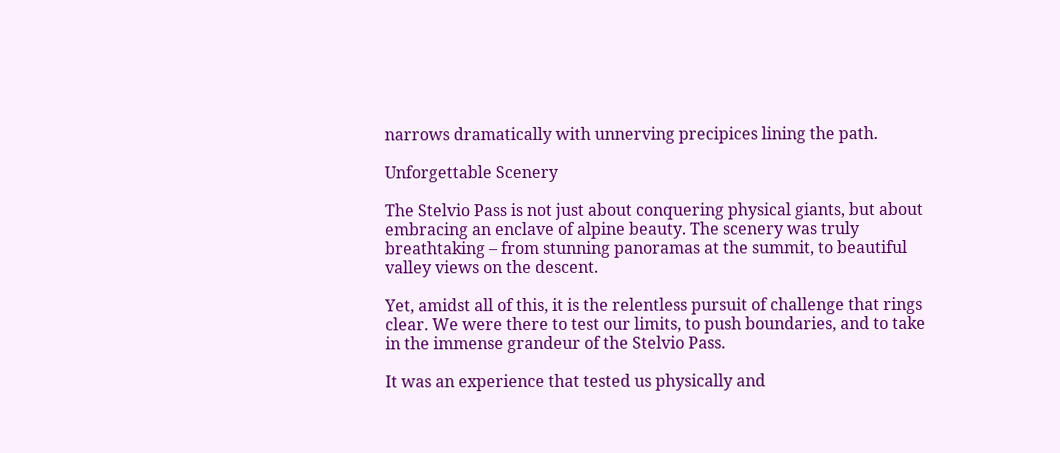narrows dramatically with unnerving precipices lining the path.

Unforgettable Scenery

The Stelvio Pass is not just about conquering physical giants, but about embracing an enclave of alpine beauty. The scenery was truly breathtaking – from stunning panoramas at the summit, to beautiful valley views on the descent.

Yet, amidst all of this, it is the relentless pursuit of challenge that rings clear. We were there to test our limits, to push boundaries, and to take in the immense grandeur of the Stelvio Pass.

It was an experience that tested us physically and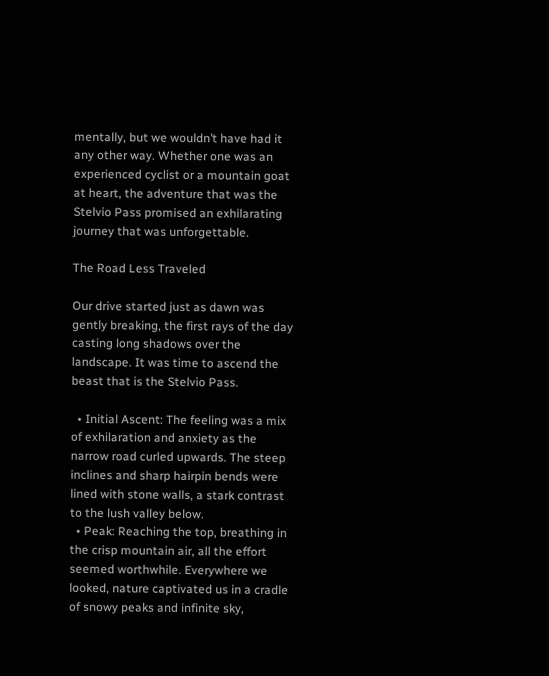mentally, but we wouldn’t have had it any other way. Whether one was an experienced cyclist or a mountain goat at heart, the adventure that was the Stelvio Pass promised an exhilarating journey that was unforgettable.

The Road Less Traveled

Our drive started just as dawn was gently breaking, the first rays of the day casting long shadows over the landscape. It was time to ascend the beast that is the Stelvio Pass.

  • Initial Ascent: The feeling was a mix of exhilaration and anxiety as the narrow road curled upwards. The steep inclines and sharp hairpin bends were lined with stone walls, a stark contrast to the lush valley below.
  • Peak: Reaching the top, breathing in the crisp mountain air, all the effort seemed worthwhile. Everywhere we looked, nature captivated us in a cradle of snowy peaks and infinite sky,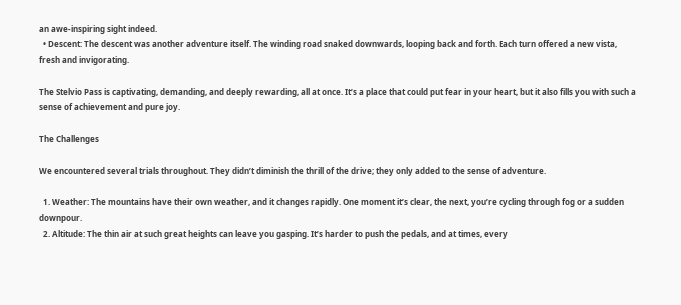an awe-inspiring sight indeed.
  • Descent: The descent was another adventure itself. The winding road snaked downwards, looping back and forth. Each turn offered a new vista, fresh and invigorating.

The Stelvio Pass is captivating, demanding, and deeply rewarding, all at once. It’s a place that could put fear in your heart, but it also fills you with such a sense of achievement and pure joy.

The Challenges

We encountered several trials throughout. They didn’t diminish the thrill of the drive; they only added to the sense of adventure.

  1. Weather: The mountains have their own weather, and it changes rapidly. One moment it’s clear, the next, you’re cycling through fog or a sudden downpour.
  2. Altitude: The thin air at such great heights can leave you gasping. It’s harder to push the pedals, and at times, every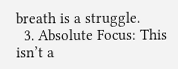breath is a struggle.
  3. Absolute Focus: This isn’t a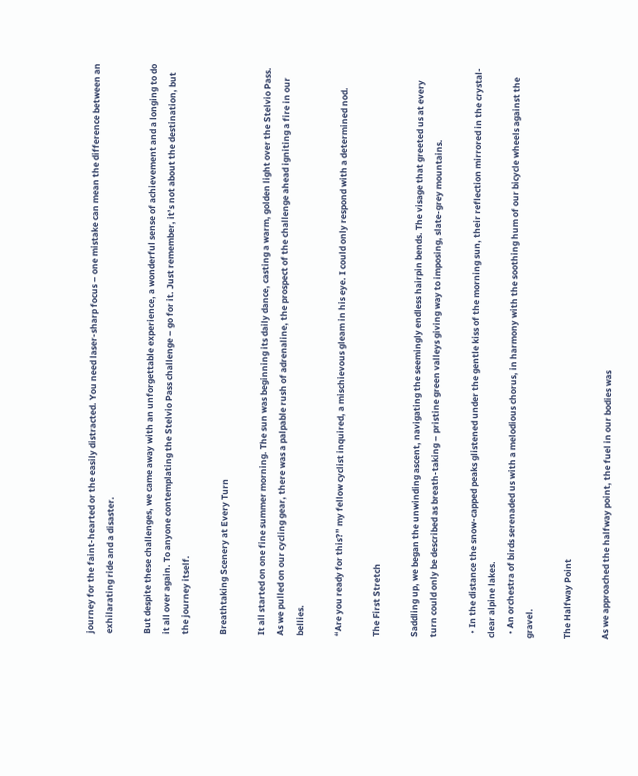journey for the faint-hearted or the easily distracted. You need laser-sharp focus – one mistake can mean the difference between an exhilarating ride and a disaster.

But despite these challenges, we came away with an unforgettable experience, a wonderful sense of achievement and a longing to do it all over again. To anyone contemplating the Stelvio Pass challenge – go for it. Just remember, it’s not about the destination, but the journey itself.

Breathtaking Scenery at Every Turn

It all started on one fine summer morning. The sun was beginning its daily dance, casting a warm, golden light over the Stelvio Pass. As we pulled on our cycling gear, there was a palpable rush of adrenaline, the prospect of the challenge ahead igniting a fire in our bellies.

“Are you ready for this?” my fellow cyclist inquired, a mischievous gleam in his eye. I could only respond with a determined nod.

The First Stretch

Saddling up, we began the unwinding ascent, navigating the seemingly endless hairpin bends. The visage that greeted us at every turn could only be described as breath-taking – pristine green valleys giving way to imposing, slate-grey mountains.

  • In the distance the snow-capped peaks glistened under the gentle kiss of the morning sun, their reflection mirrored in the crystal-clear alpine lakes.
  • An orchestra of birds serenaded us with a melodious chorus, in harmony with the soothing hum of our bicycle wheels against the gravel.

The Halfway Point

As we approached the halfway point, the fuel in our bodies was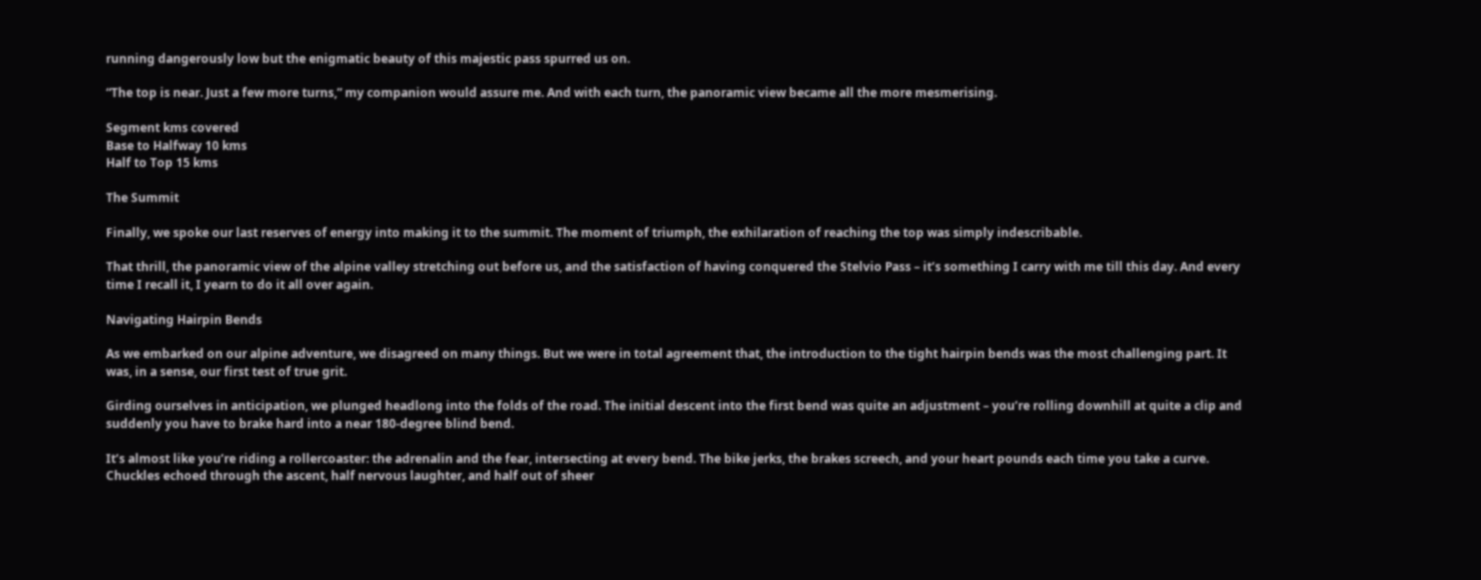running dangerously low but the enigmatic beauty of this majestic pass spurred us on.

“The top is near. Just a few more turns,” my companion would assure me. And with each turn, the panoramic view became all the more mesmerising.

Segment kms covered
Base to Halfway 10 kms
Half to Top 15 kms

The Summit

Finally, we spoke our last reserves of energy into making it to the summit. The moment of triumph, the exhilaration of reaching the top was simply indescribable.

That thrill, the panoramic view of the alpine valley stretching out before us, and the satisfaction of having conquered the Stelvio Pass – it’s something I carry with me till this day. And every time I recall it, I yearn to do it all over again.

Navigating Hairpin Bends

As we embarked on our alpine adventure, we disagreed on many things. But we were in total agreement that, the introduction to the tight hairpin bends was the most challenging part. It was, in a sense, our first test of true grit.

Girding ourselves in anticipation, we plunged headlong into the folds of the road. The initial descent into the first bend was quite an adjustment – you’re rolling downhill at quite a clip and suddenly you have to brake hard into a near 180-degree blind bend.

It’s almost like you’re riding a rollercoaster: the adrenalin and the fear, intersecting at every bend. The bike jerks, the brakes screech, and your heart pounds each time you take a curve. Chuckles echoed through the ascent, half nervous laughter, and half out of sheer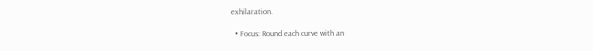exhilaration.

  • Focus: Round each curve with an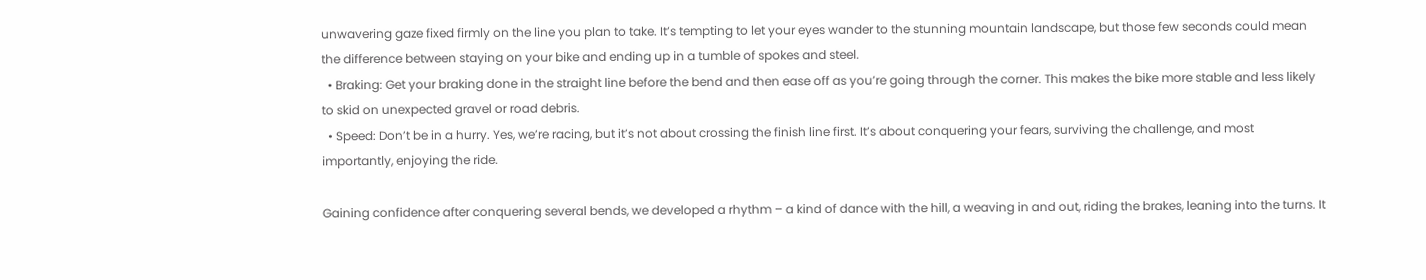unwavering gaze fixed firmly on the line you plan to take. It’s tempting to let your eyes wander to the stunning mountain landscape, but those few seconds could mean the difference between staying on your bike and ending up in a tumble of spokes and steel.
  • Braking: Get your braking done in the straight line before the bend and then ease off as you’re going through the corner. This makes the bike more stable and less likely to skid on unexpected gravel or road debris.
  • Speed: Don’t be in a hurry. Yes, we’re racing, but it’s not about crossing the finish line first. It’s about conquering your fears, surviving the challenge, and most importantly, enjoying the ride.

Gaining confidence after conquering several bends, we developed a rhythm – a kind of dance with the hill, a weaving in and out, riding the brakes, leaning into the turns. It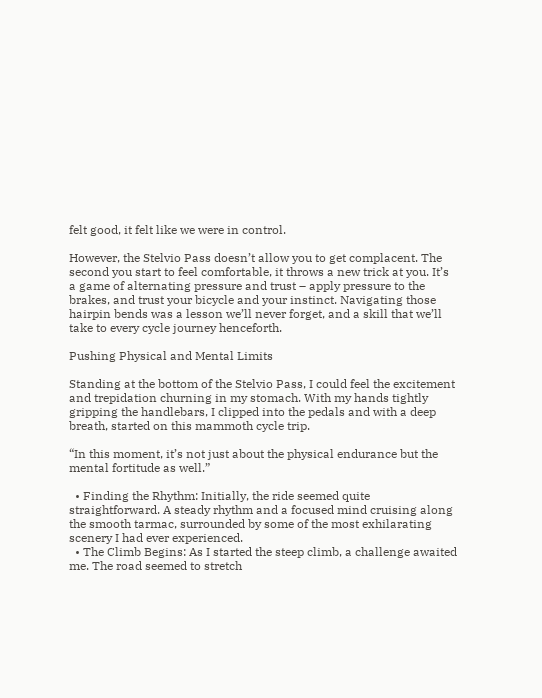felt good, it felt like we were in control.

However, the Stelvio Pass doesn’t allow you to get complacent. The second you start to feel comfortable, it throws a new trick at you. It’s a game of alternating pressure and trust – apply pressure to the brakes, and trust your bicycle and your instinct. Navigating those hairpin bends was a lesson we’ll never forget, and a skill that we’ll take to every cycle journey henceforth.

Pushing Physical and Mental Limits

Standing at the bottom of the Stelvio Pass, I could feel the excitement and trepidation churning in my stomach. With my hands tightly gripping the handlebars, I clipped into the pedals and with a deep breath, started on this mammoth cycle trip.

“In this moment, it’s not just about the physical endurance but the mental fortitude as well.”

  • Finding the Rhythm: Initially, the ride seemed quite straightforward. A steady rhythm and a focused mind cruising along the smooth tarmac, surrounded by some of the most exhilarating scenery I had ever experienced.
  • The Climb Begins: As I started the steep climb, a challenge awaited me. The road seemed to stretch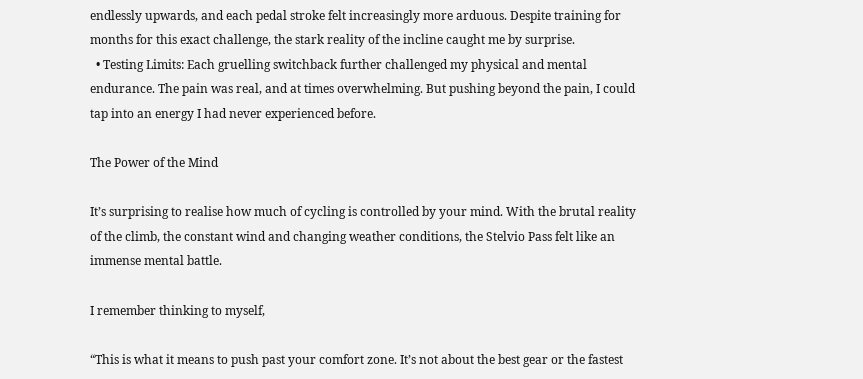endlessly upwards, and each pedal stroke felt increasingly more arduous. Despite training for months for this exact challenge, the stark reality of the incline caught me by surprise.
  • Testing Limits: Each gruelling switchback further challenged my physical and mental endurance. The pain was real, and at times overwhelming. But pushing beyond the pain, I could tap into an energy I had never experienced before.

The Power of the Mind

It’s surprising to realise how much of cycling is controlled by your mind. With the brutal reality of the climb, the constant wind and changing weather conditions, the Stelvio Pass felt like an immense mental battle.

I remember thinking to myself,

“This is what it means to push past your comfort zone. It’s not about the best gear or the fastest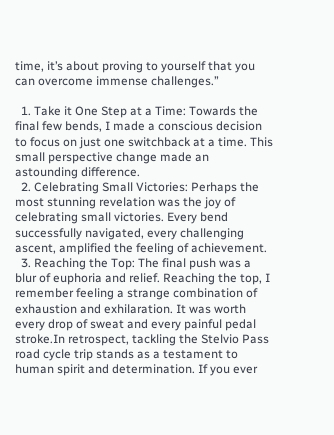time, it’s about proving to yourself that you can overcome immense challenges.”

  1. Take it One Step at a Time: Towards the final few bends, I made a conscious decision to focus on just one switchback at a time. This small perspective change made an astounding difference.
  2. Celebrating Small Victories: Perhaps the most stunning revelation was the joy of celebrating small victories. Every bend successfully navigated, every challenging ascent, amplified the feeling of achievement.
  3. Reaching the Top: The final push was a blur of euphoria and relief. Reaching the top, I remember feeling a strange combination of exhaustion and exhilaration. It was worth every drop of sweat and every painful pedal stroke.In retrospect, tackling the Stelvio Pass road cycle trip stands as a testament to human spirit and determination. If you ever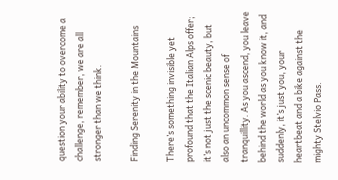question your ability to overcome a challenge, remember, we are all stronger than we think.

Finding Serenity in the Mountains

There’s something invisible yet profound that the Italian Alps offer; it’s not just the scenic beauty, but also an uncommon sense of tranquillity. As you ascend, you leave behind the world as you know it, and suddenly, it’s just you, your heartbeat and a bike against the mighty Stelvio Pass.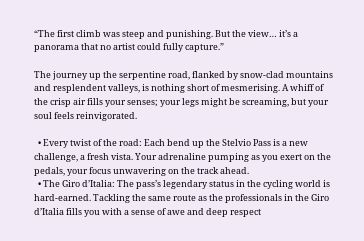“The first climb was steep and punishing. But the view… it’s a panorama that no artist could fully capture.”

The journey up the serpentine road, flanked by snow-clad mountains and resplendent valleys, is nothing short of mesmerising. A whiff of the crisp air fills your senses; your legs might be screaming, but your soul feels reinvigorated.

  • Every twist of the road: Each bend up the Stelvio Pass is a new challenge, a fresh vista. Your adrenaline pumping as you exert on the pedals, your focus unwavering on the track ahead.
  • The Giro d’Italia: The pass’s legendary status in the cycling world is hard-earned. Tackling the same route as the professionals in the Giro d’Italia fills you with a sense of awe and deep respect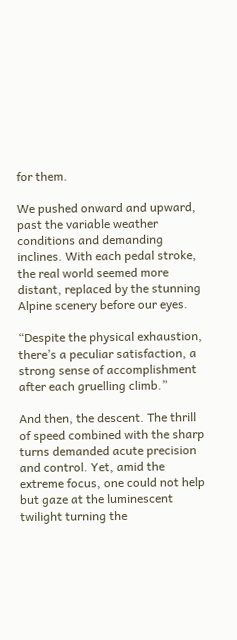for them.

We pushed onward and upward, past the variable weather conditions and demanding inclines. With each pedal stroke, the real world seemed more distant, replaced by the stunning Alpine scenery before our eyes.

“Despite the physical exhaustion, there’s a peculiar satisfaction, a strong sense of accomplishment after each gruelling climb.”

And then, the descent. The thrill of speed combined with the sharp turns demanded acute precision and control. Yet, amid the extreme focus, one could not help but gaze at the luminescent twilight turning the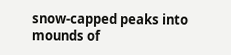snow-capped peaks into mounds of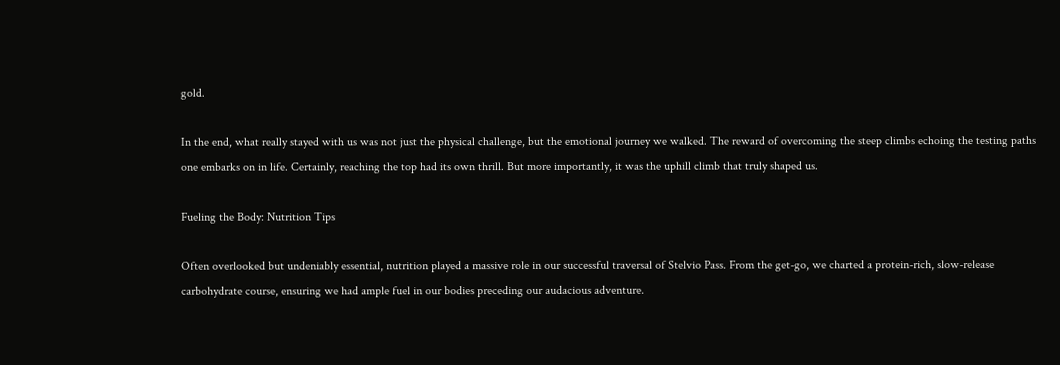gold.

In the end, what really stayed with us was not just the physical challenge, but the emotional journey we walked. The reward of overcoming the steep climbs echoing the testing paths one embarks on in life. Certainly, reaching the top had its own thrill. But more importantly, it was the uphill climb that truly shaped us.

Fueling the Body: Nutrition Tips

Often overlooked but undeniably essential, nutrition played a massive role in our successful traversal of Stelvio Pass. From the get-go, we charted a protein-rich, slow-release carbohydrate course, ensuring we had ample fuel in our bodies preceding our audacious adventure.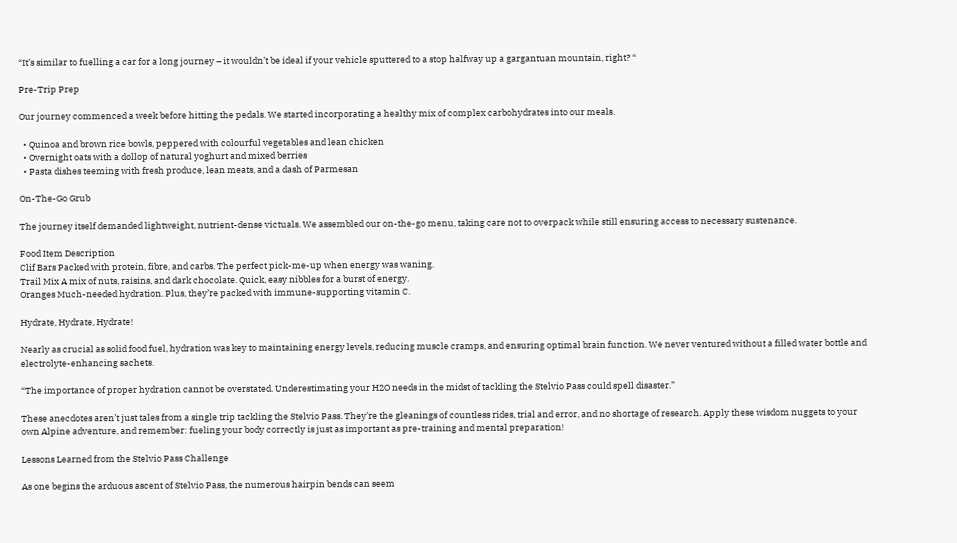“It’s similar to fuelling a car for a long journey – it wouldn’t be ideal if your vehicle sputtered to a stop halfway up a gargantuan mountain, right? “

Pre-Trip Prep

Our journey commenced a week before hitting the pedals. We started incorporating a healthy mix of complex carbohydrates into our meals.

  • Quinoa and brown rice bowls, peppered with colourful vegetables and lean chicken
  • Overnight oats with a dollop of natural yoghurt and mixed berries
  • Pasta dishes teeming with fresh produce, lean meats, and a dash of Parmesan

On-The-Go Grub

The journey itself demanded lightweight, nutrient-dense victuals. We assembled our on-the-go menu, taking care not to overpack while still ensuring access to necessary sustenance.

Food Item Description
Clif Bars Packed with protein, fibre, and carbs. The perfect pick-me-up when energy was waning.
Trail Mix A mix of nuts, raisins, and dark chocolate. Quick, easy nibbles for a burst of energy.
Oranges Much-needed hydration. Plus, they’re packed with immune-supporting vitamin C.

Hydrate, Hydrate, Hydrate!

Nearly as crucial as solid food fuel, hydration was key to maintaining energy levels, reducing muscle cramps, and ensuring optimal brain function. We never ventured without a filled water bottle and electrolyte-enhancing sachets.

“The importance of proper hydration cannot be overstated. Underestimating your H2O needs in the midst of tackling the Stelvio Pass could spell disaster.”

These anecdotes aren’t just tales from a single trip tackling the Stelvio Pass. They’re the gleanings of countless rides, trial and error, and no shortage of research. Apply these wisdom nuggets to your own Alpine adventure, and remember: fueling your body correctly is just as important as pre-training and mental preparation!

Lessons Learned from the Stelvio Pass Challenge

As one begins the arduous ascent of Stelvio Pass, the numerous hairpin bends can seem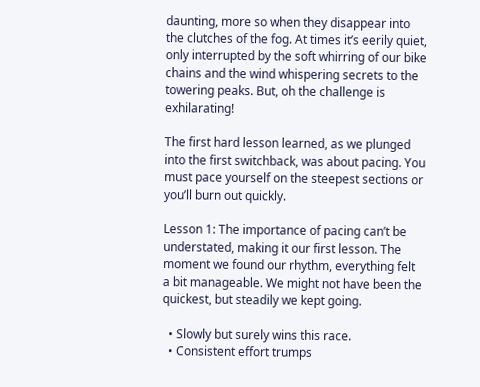daunting, more so when they disappear into the clutches of the fog. At times it’s eerily quiet, only interrupted by the soft whirring of our bike chains and the wind whispering secrets to the towering peaks. But, oh the challenge is exhilarating!

The first hard lesson learned, as we plunged into the first switchback, was about pacing. You must pace yourself on the steepest sections or you’ll burn out quickly.

Lesson 1: The importance of pacing can’t be understated, making it our first lesson. The moment we found our rhythm, everything felt a bit manageable. We might not have been the quickest, but steadily we kept going.

  • Slowly but surely wins this race.
  • Consistent effort trumps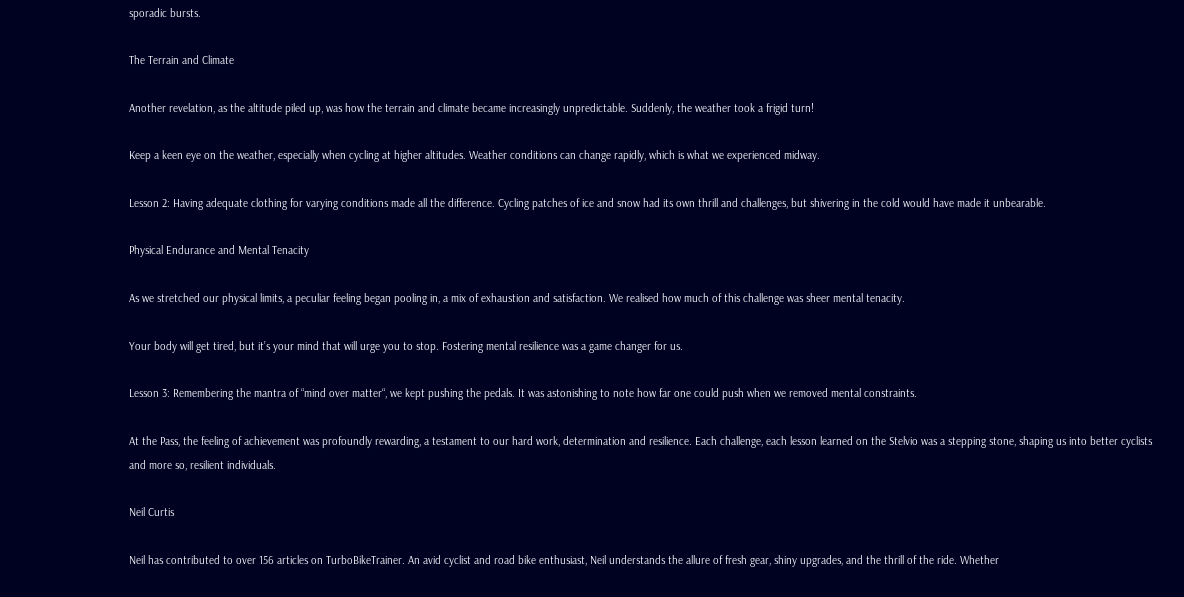sporadic bursts.

The Terrain and Climate

Another revelation, as the altitude piled up, was how the terrain and climate became increasingly unpredictable. Suddenly, the weather took a frigid turn!

Keep a keen eye on the weather, especially when cycling at higher altitudes. Weather conditions can change rapidly, which is what we experienced midway.

Lesson 2: Having adequate clothing for varying conditions made all the difference. Cycling patches of ice and snow had its own thrill and challenges, but shivering in the cold would have made it unbearable.

Physical Endurance and Mental Tenacity

As we stretched our physical limits, a peculiar feeling began pooling in, a mix of exhaustion and satisfaction. We realised how much of this challenge was sheer mental tenacity.

Your body will get tired, but it’s your mind that will urge you to stop. Fostering mental resilience was a game changer for us.

Lesson 3: Remembering the mantra of “mind over matter“, we kept pushing the pedals. It was astonishing to note how far one could push when we removed mental constraints.

At the Pass, the feeling of achievement was profoundly rewarding, a testament to our hard work, determination and resilience. Each challenge, each lesson learned on the Stelvio was a stepping stone, shaping us into better cyclists and more so, resilient individuals.

Neil Curtis

Neil has contributed to over 156 articles on TurboBikeTrainer. An avid cyclist and road bike enthusiast, Neil understands the allure of fresh gear, shiny upgrades, and the thrill of the ride. Whether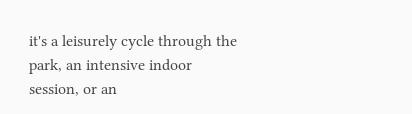it's a leisurely cycle through the park, an intensive indoor session, or an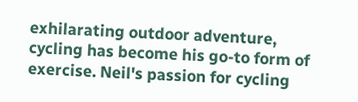exhilarating outdoor adventure, cycling has become his go-to form of exercise. Neil's passion for cycling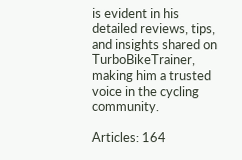is evident in his detailed reviews, tips, and insights shared on TurboBikeTrainer, making him a trusted voice in the cycling community.

Articles: 164